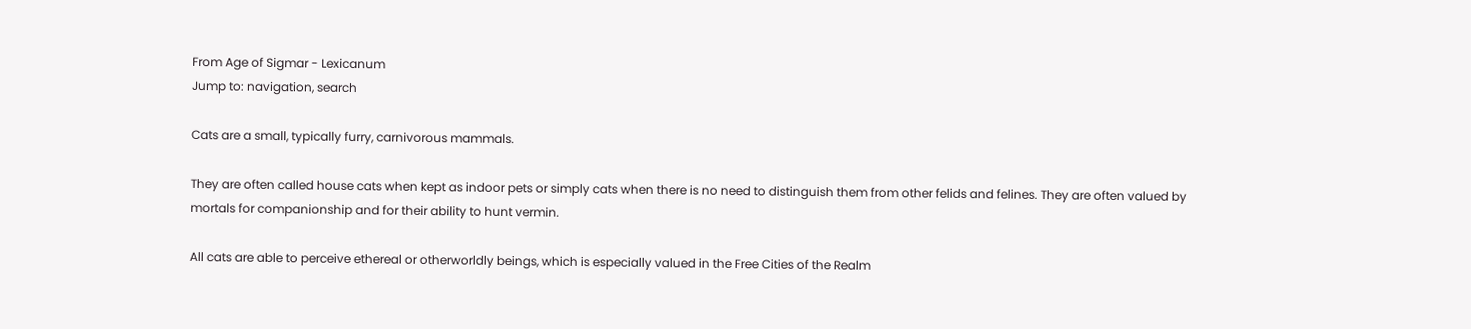From Age of Sigmar - Lexicanum
Jump to: navigation, search

Cats are a small, typically furry, carnivorous mammals.

They are often called house cats when kept as indoor pets or simply cats when there is no need to distinguish them from other felids and felines. They are often valued by mortals for companionship and for their ability to hunt vermin.

All cats are able to perceive ethereal or otherworldly beings, which is especially valued in the Free Cities of the Realm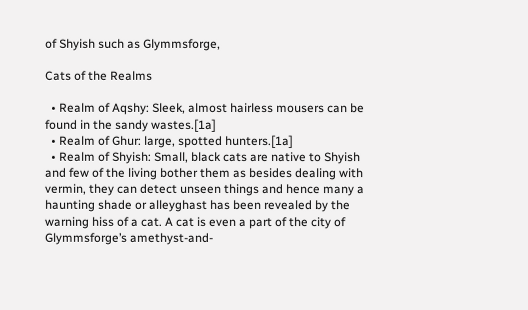of Shyish such as Glymmsforge,

Cats of the Realms

  • Realm of Aqshy: Sleek, almost hairless mousers can be found in the sandy wastes.[1a]
  • Realm of Ghur: large, spotted hunters.[1a]
  • Realm of Shyish: Small, black cats are native to Shyish and few of the living bother them as besides dealing with vermin, they can detect unseen things and hence many a haunting shade or alleyghast has been revealed by the warning hiss of a cat. A cat is even a part of the city of Glymmsforge’s amethyst-and-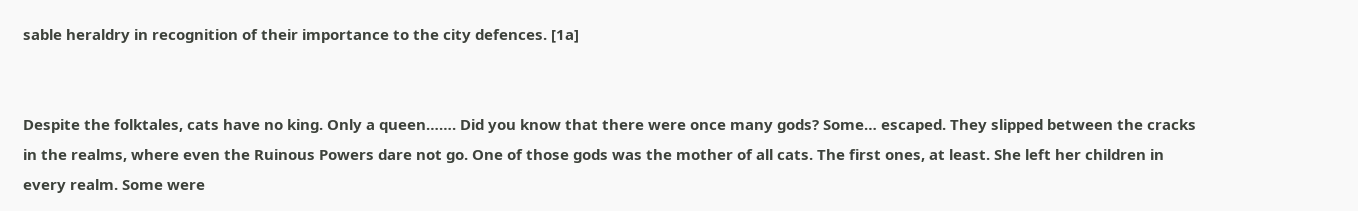sable heraldry in recognition of their importance to the city defences. [1a]


Despite the folktales, cats have no king. Only a queen……. Did you know that there were once many gods? Some… escaped. They slipped between the cracks in the realms, where even the Ruinous Powers dare not go. One of those gods was the mother of all cats. The first ones, at least. She left her children in every realm. Some were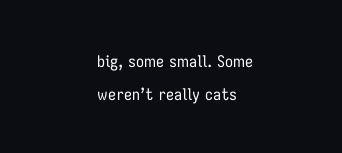big, some small. Some weren’t really cats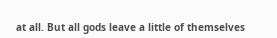at all. But all gods leave a little of themselves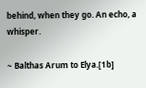behind, when they go. An echo, a whisper.

~ Balthas Arum to Elya.[1b]